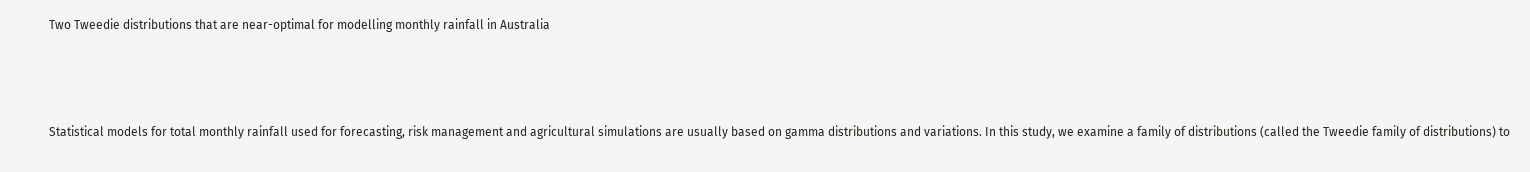Two Tweedie distributions that are near-optimal for modelling monthly rainfall in Australia



Statistical models for total monthly rainfall used for forecasting, risk management and agricultural simulations are usually based on gamma distributions and variations. In this study, we examine a family of distributions (called the Tweedie family of distributions) to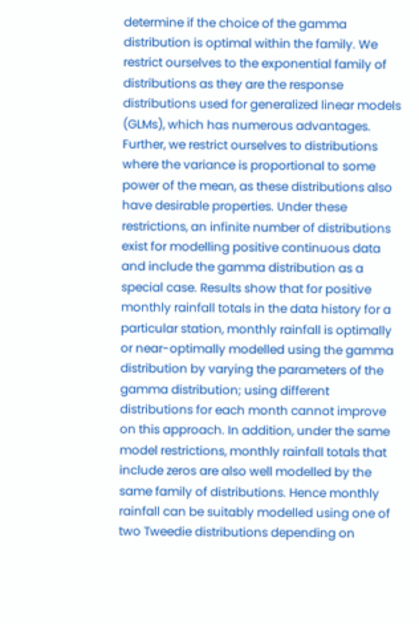determine if the choice of the gamma distribution is optimal within the family. We restrict ourselves to the exponential family of distributions as they are the response distributions used for generalized linear models (GLMs), which has numerous advantages. Further, we restrict ourselves to distributions where the variance is proportional to some power of the mean, as these distributions also have desirable properties. Under these restrictions, an infinite number of distributions exist for modelling positive continuous data and include the gamma distribution as a special case. Results show that for positive monthly rainfall totals in the data history for a particular station, monthly rainfall is optimally or near-optimally modelled using the gamma distribution by varying the parameters of the gamma distribution; using different distributions for each month cannot improve on this approach. In addition, under the same model restrictions, monthly rainfall totals that include zeros are also well modelled by the same family of distributions. Hence monthly rainfall can be suitably modelled using one of two Tweedie distributions depending on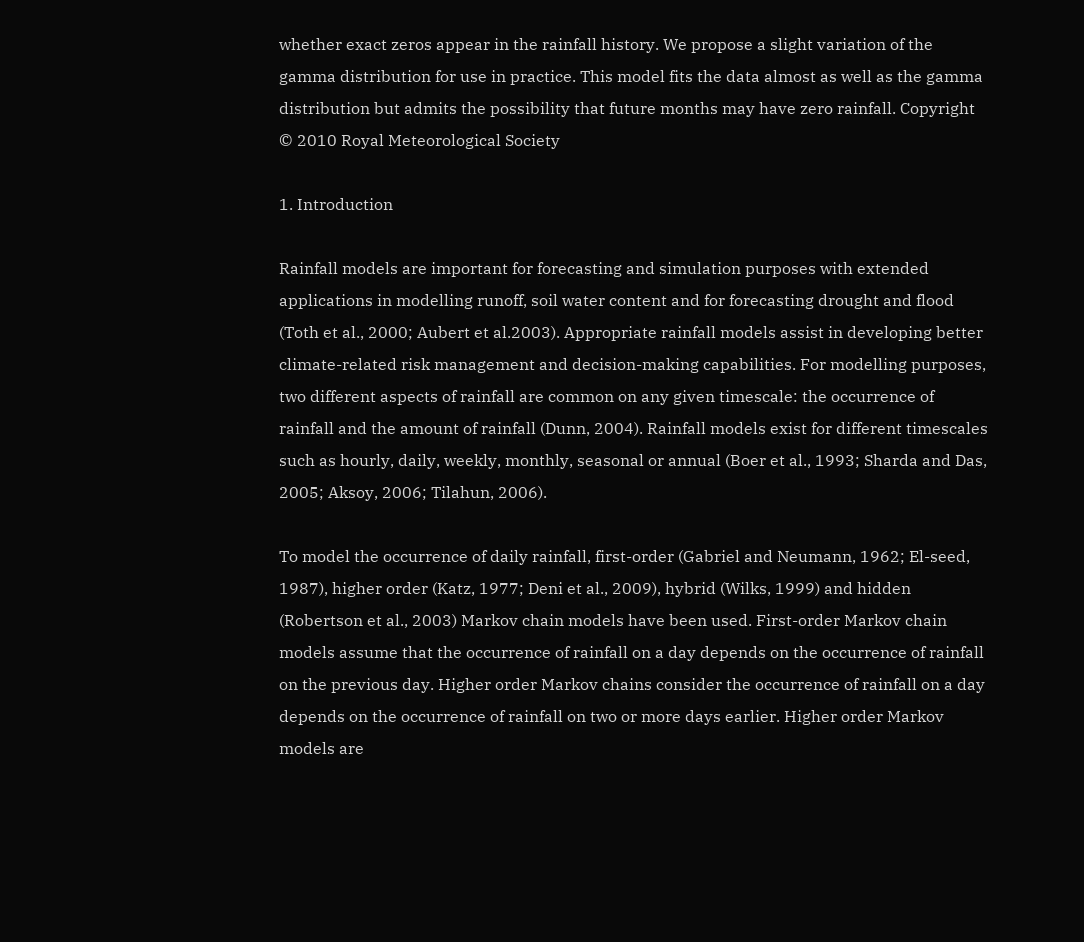whether exact zeros appear in the rainfall history. We propose a slight variation of the gamma distribution for use in practice. This model fits the data almost as well as the gamma distribution but admits the possibility that future months may have zero rainfall. Copyright © 2010 Royal Meteorological Society

1. Introduction

Rainfall models are important for forecasting and simulation purposes with extended applications in modelling runoff, soil water content and for forecasting drought and flood (Toth et al., 2000; Aubert et al.2003). Appropriate rainfall models assist in developing better climate-related risk management and decision-making capabilities. For modelling purposes, two different aspects of rainfall are common on any given timescale: the occurrence of rainfall and the amount of rainfall (Dunn, 2004). Rainfall models exist for different timescales such as hourly, daily, weekly, monthly, seasonal or annual (Boer et al., 1993; Sharda and Das, 2005; Aksoy, 2006; Tilahun, 2006).

To model the occurrence of daily rainfall, first-order (Gabriel and Neumann, 1962; El-seed, 1987), higher order (Katz, 1977; Deni et al., 2009), hybrid (Wilks, 1999) and hidden (Robertson et al., 2003) Markov chain models have been used. First-order Markov chain models assume that the occurrence of rainfall on a day depends on the occurrence of rainfall on the previous day. Higher order Markov chains consider the occurrence of rainfall on a day depends on the occurrence of rainfall on two or more days earlier. Higher order Markov models are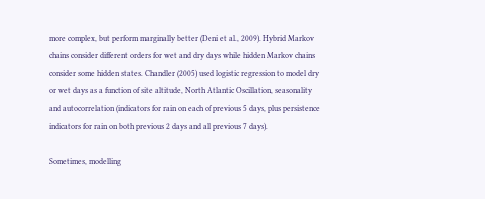more complex, but perform marginally better (Deni et al., 2009). Hybrid Markov chains consider different orders for wet and dry days while hidden Markov chains consider some hidden states. Chandler (2005) used logistic regression to model dry or wet days as a function of site altitude, North Atlantic Oscillation, seasonality and autocorrelation (indicators for rain on each of previous 5 days, plus persistence indicators for rain on both previous 2 days and all previous 7 days).

Sometimes, modelling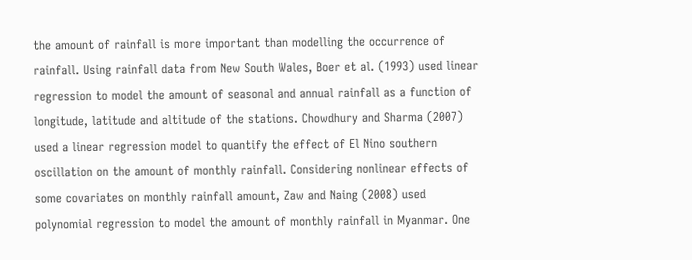the amount of rainfall is more important than modelling the occurrence of rainfall. Using rainfall data from New South Wales, Boer et al. (1993) used linear regression to model the amount of seasonal and annual rainfall as a function of longitude, latitude and altitude of the stations. Chowdhury and Sharma (2007) used a linear regression model to quantify the effect of El Nino southern oscillation on the amount of monthly rainfall. Considering nonlinear effects of some covariates on monthly rainfall amount, Zaw and Naing (2008) used polynomial regression to model the amount of monthly rainfall in Myanmar. One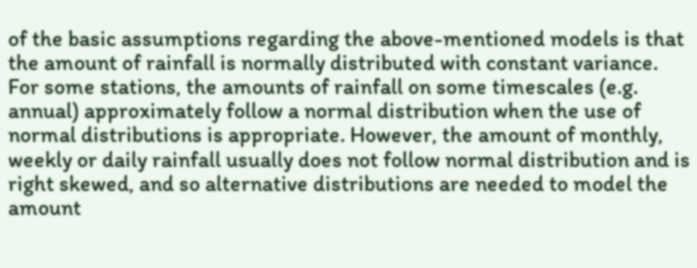of the basic assumptions regarding the above-mentioned models is that the amount of rainfall is normally distributed with constant variance. For some stations, the amounts of rainfall on some timescales (e.g. annual) approximately follow a normal distribution when the use of normal distributions is appropriate. However, the amount of monthly, weekly or daily rainfall usually does not follow normal distribution and is right skewed, and so alternative distributions are needed to model the amount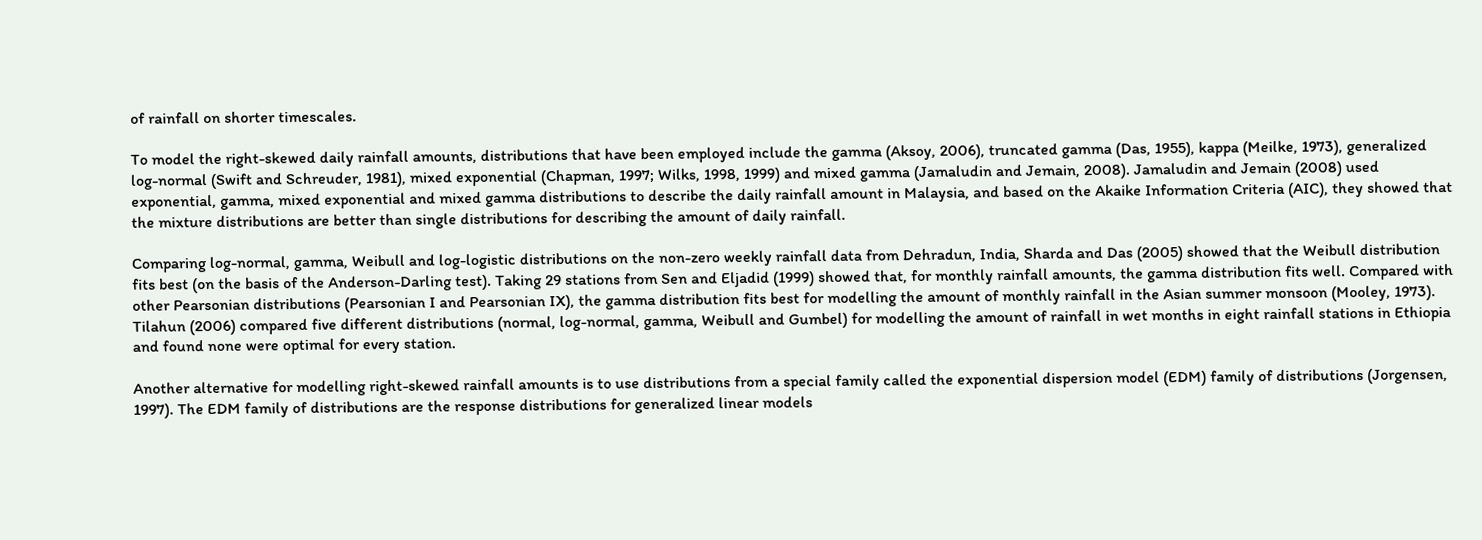of rainfall on shorter timescales.

To model the right-skewed daily rainfall amounts, distributions that have been employed include the gamma (Aksoy, 2006), truncated gamma (Das, 1955), kappa (Meilke, 1973), generalized log-normal (Swift and Schreuder, 1981), mixed exponential (Chapman, 1997; Wilks, 1998, 1999) and mixed gamma (Jamaludin and Jemain, 2008). Jamaludin and Jemain (2008) used exponential, gamma, mixed exponential and mixed gamma distributions to describe the daily rainfall amount in Malaysia, and based on the Akaike Information Criteria (AIC), they showed that the mixture distributions are better than single distributions for describing the amount of daily rainfall.

Comparing log-normal, gamma, Weibull and log-logistic distributions on the non-zero weekly rainfall data from Dehradun, India, Sharda and Das (2005) showed that the Weibull distribution fits best (on the basis of the Anderson-Darling test). Taking 29 stations from Sen and Eljadid (1999) showed that, for monthly rainfall amounts, the gamma distribution fits well. Compared with other Pearsonian distributions (Pearsonian I and Pearsonian IX), the gamma distribution fits best for modelling the amount of monthly rainfall in the Asian summer monsoon (Mooley, 1973). Tilahun (2006) compared five different distributions (normal, log-normal, gamma, Weibull and Gumbel) for modelling the amount of rainfall in wet months in eight rainfall stations in Ethiopia and found none were optimal for every station.

Another alternative for modelling right-skewed rainfall amounts is to use distributions from a special family called the exponential dispersion model (EDM) family of distributions (Jorgensen, 1997). The EDM family of distributions are the response distributions for generalized linear models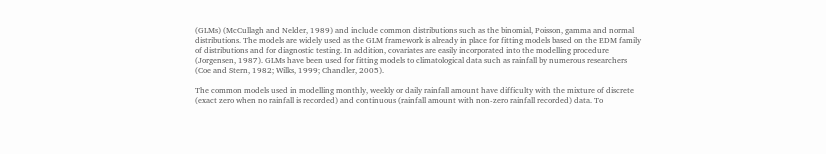(GLMs) (McCullagh and Nelder, 1989) and include common distributions such as the binomial, Poisson, gamma and normal distributions. The models are widely used as the GLM framework is already in place for fitting models based on the EDM family of distributions and for diagnostic testing. In addition, covariates are easily incorporated into the modelling procedure (Jorgensen, 1987). GLMs have been used for fitting models to climatological data such as rainfall by numerous researchers (Coe and Stern, 1982; Wilks, 1999; Chandler, 2005).

The common models used in modelling monthly, weekly or daily rainfall amount have difficulty with the mixture of discrete (exact zero when no rainfall is recorded) and continuous (rainfall amount with non-zero rainfall recorded) data. To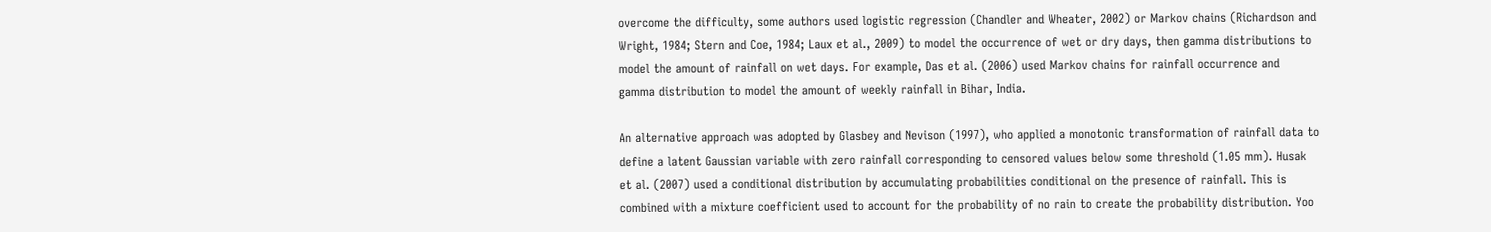overcome the difficulty, some authors used logistic regression (Chandler and Wheater, 2002) or Markov chains (Richardson and Wright, 1984; Stern and Coe, 1984; Laux et al., 2009) to model the occurrence of wet or dry days, then gamma distributions to model the amount of rainfall on wet days. For example, Das et al. (2006) used Markov chains for rainfall occurrence and gamma distribution to model the amount of weekly rainfall in Bihar, India.

An alternative approach was adopted by Glasbey and Nevison (1997), who applied a monotonic transformation of rainfall data to define a latent Gaussian variable with zero rainfall corresponding to censored values below some threshold (1.05 mm). Husak et al. (2007) used a conditional distribution by accumulating probabilities conditional on the presence of rainfall. This is combined with a mixture coefficient used to account for the probability of no rain to create the probability distribution. Yoo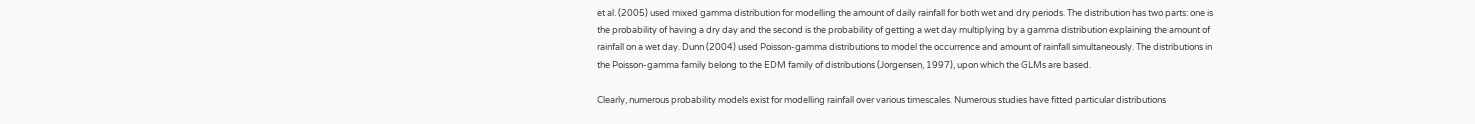et al. (2005) used mixed gamma distribution for modelling the amount of daily rainfall for both wet and dry periods. The distribution has two parts: one is the probability of having a dry day and the second is the probability of getting a wet day multiplying by a gamma distribution explaining the amount of rainfall on a wet day. Dunn (2004) used Poisson-gamma distributions to model the occurrence and amount of rainfall simultaneously. The distributions in the Poisson-gamma family belong to the EDM family of distributions (Jorgensen, 1997), upon which the GLMs are based.

Clearly, numerous probability models exist for modelling rainfall over various timescales. Numerous studies have fitted particular distributions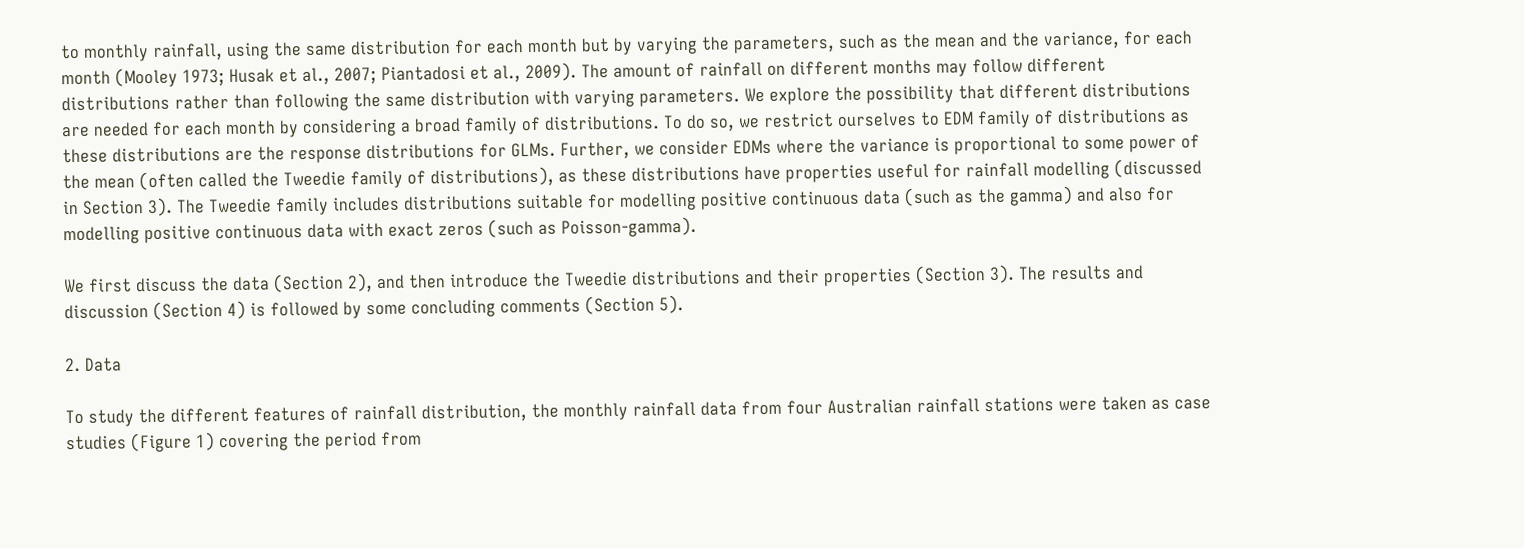to monthly rainfall, using the same distribution for each month but by varying the parameters, such as the mean and the variance, for each month (Mooley 1973; Husak et al., 2007; Piantadosi et al., 2009). The amount of rainfall on different months may follow different distributions rather than following the same distribution with varying parameters. We explore the possibility that different distributions are needed for each month by considering a broad family of distributions. To do so, we restrict ourselves to EDM family of distributions as these distributions are the response distributions for GLMs. Further, we consider EDMs where the variance is proportional to some power of the mean (often called the Tweedie family of distributions), as these distributions have properties useful for rainfall modelling (discussed in Section 3). The Tweedie family includes distributions suitable for modelling positive continuous data (such as the gamma) and also for modelling positive continuous data with exact zeros (such as Poisson-gamma).

We first discuss the data (Section 2), and then introduce the Tweedie distributions and their properties (Section 3). The results and discussion (Section 4) is followed by some concluding comments (Section 5).

2. Data

To study the different features of rainfall distribution, the monthly rainfall data from four Australian rainfall stations were taken as case studies (Figure 1) covering the period from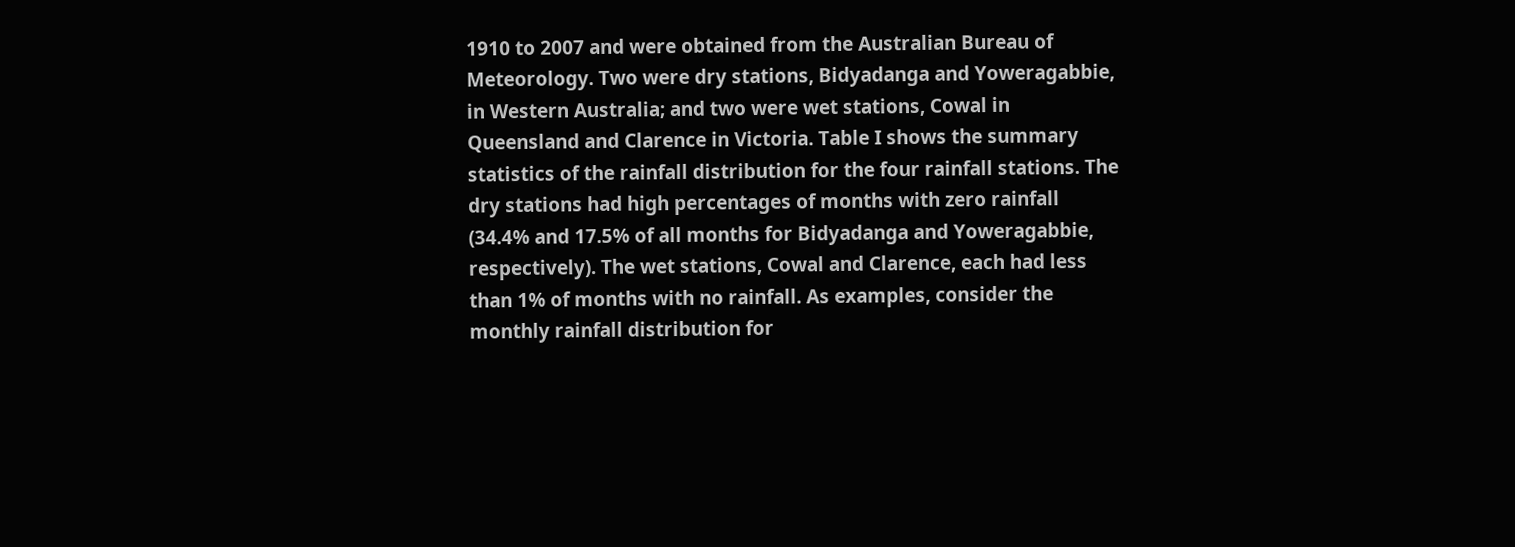1910 to 2007 and were obtained from the Australian Bureau of Meteorology. Two were dry stations, Bidyadanga and Yoweragabbie, in Western Australia; and two were wet stations, Cowal in Queensland and Clarence in Victoria. Table I shows the summary statistics of the rainfall distribution for the four rainfall stations. The dry stations had high percentages of months with zero rainfall (34.4% and 17.5% of all months for Bidyadanga and Yoweragabbie, respectively). The wet stations, Cowal and Clarence, each had less than 1% of months with no rainfall. As examples, consider the monthly rainfall distribution for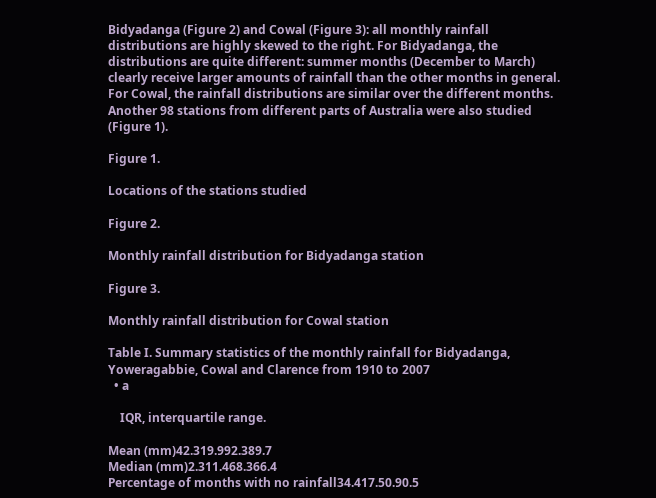Bidyadanga (Figure 2) and Cowal (Figure 3): all monthly rainfall distributions are highly skewed to the right. For Bidyadanga, the distributions are quite different: summer months (December to March) clearly receive larger amounts of rainfall than the other months in general. For Cowal, the rainfall distributions are similar over the different months. Another 98 stations from different parts of Australia were also studied (Figure 1).

Figure 1.

Locations of the stations studied

Figure 2.

Monthly rainfall distribution for Bidyadanga station

Figure 3.

Monthly rainfall distribution for Cowal station

Table I. Summary statistics of the monthly rainfall for Bidyadanga, Yoweragabbie, Cowal and Clarence from 1910 to 2007
  • a

    IQR, interquartile range.

Mean (mm)42.319.992.389.7
Median (mm)2.311.468.366.4
Percentage of months with no rainfall34.417.50.90.5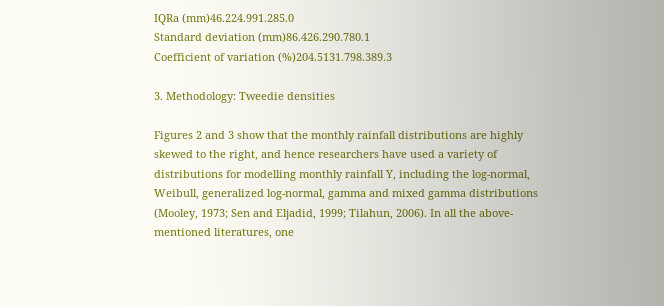IQRa (mm)46.224.991.285.0
Standard deviation (mm)86.426.290.780.1
Coefficient of variation (%)204.5131.798.389.3

3. Methodology: Tweedie densities

Figures 2 and 3 show that the monthly rainfall distributions are highly skewed to the right, and hence researchers have used a variety of distributions for modelling monthly rainfall Y, including the log-normal, Weibull, generalized log-normal, gamma and mixed gamma distributions (Mooley, 1973; Sen and Eljadid, 1999; Tilahun, 2006). In all the above-mentioned literatures, one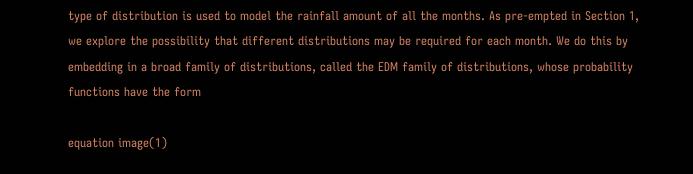type of distribution is used to model the rainfall amount of all the months. As pre-empted in Section 1, we explore the possibility that different distributions may be required for each month. We do this by embedding in a broad family of distributions, called the EDM family of distributions, whose probability functions have the form

equation image(1)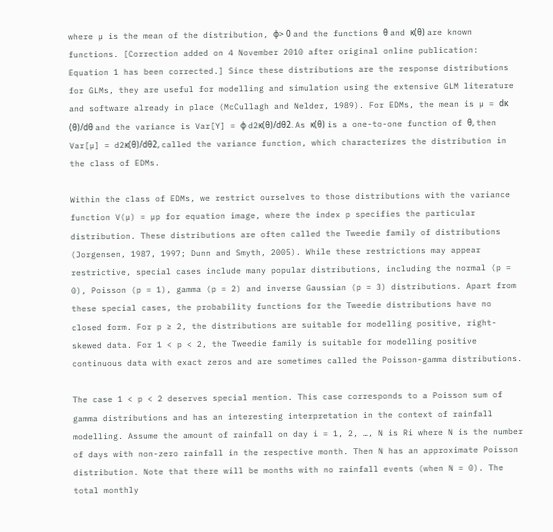where µ is the mean of the distribution, ϕ> 0 and the functions θ and κ(θ) are known functions. [Correction added on 4 November 2010 after original online publication: Equation 1 has been corrected.] Since these distributions are the response distributions for GLMs, they are useful for modelling and simulation using the extensive GLM literature and software already in place (McCullagh and Nelder, 1989). For EDMs, the mean is µ = dκ (θ)/dθ and the variance is Var[Y] = ϕ d2κ(θ)/dθ2. As κ(θ) is a one-to-one function of θ, then Var[µ] = d2κ(θ)/dθ2, called the variance function, which characterizes the distribution in the class of EDMs.

Within the class of EDMs, we restrict ourselves to those distributions with the variance function V(µ) = µp for equation image, where the index p specifies the particular distribution. These distributions are often called the Tweedie family of distributions (Jorgensen, 1987, 1997; Dunn and Smyth, 2005). While these restrictions may appear restrictive, special cases include many popular distributions, including the normal (p = 0), Poisson (p = 1), gamma (p = 2) and inverse Gaussian (p = 3) distributions. Apart from these special cases, the probability functions for the Tweedie distributions have no closed form. For p ≥ 2, the distributions are suitable for modelling positive, right-skewed data. For 1 < p < 2, the Tweedie family is suitable for modelling positive continuous data with exact zeros and are sometimes called the Poisson-gamma distributions.

The case 1 < p < 2 deserves special mention. This case corresponds to a Poisson sum of gamma distributions and has an interesting interpretation in the context of rainfall modelling. Assume the amount of rainfall on day i = 1, 2, …, N is Ri where N is the number of days with non-zero rainfall in the respective month. Then N has an approximate Poisson distribution. Note that there will be months with no rainfall events (when N = 0). The total monthly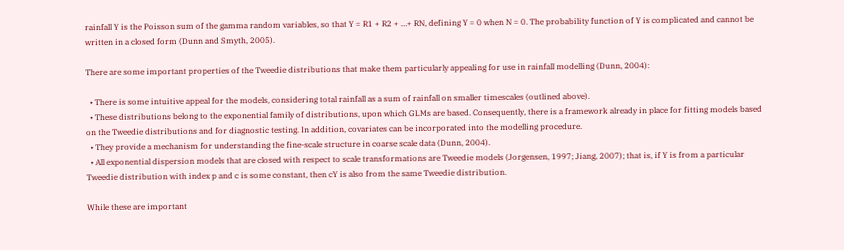rainfall Y is the Poisson sum of the gamma random variables, so that Y = R1 + R2 + …+ RN, defining Y = 0 when N = 0. The probability function of Y is complicated and cannot be written in a closed form (Dunn and Smyth, 2005).

There are some important properties of the Tweedie distributions that make them particularly appealing for use in rainfall modelling (Dunn, 2004):

  • There is some intuitive appeal for the models, considering total rainfall as a sum of rainfall on smaller timescales (outlined above).
  • These distributions belong to the exponential family of distributions, upon which GLMs are based. Consequently, there is a framework already in place for fitting models based on the Tweedie distributions and for diagnostic testing. In addition, covariates can be incorporated into the modelling procedure.
  • They provide a mechanism for understanding the fine-scale structure in coarse scale data (Dunn, 2004).
  • All exponential dispersion models that are closed with respect to scale transformations are Tweedie models (Jorgensen, 1997; Jiang, 2007); that is, if Y is from a particular Tweedie distribution with index p and c is some constant, then cY is also from the same Tweedie distribution.

While these are important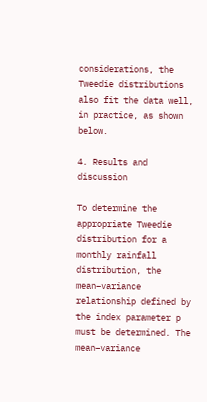considerations, the Tweedie distributions also fit the data well, in practice, as shown below.

4. Results and discussion

To determine the appropriate Tweedie distribution for a monthly rainfall distribution, the mean–variance relationship defined by the index parameter p must be determined. The mean–variance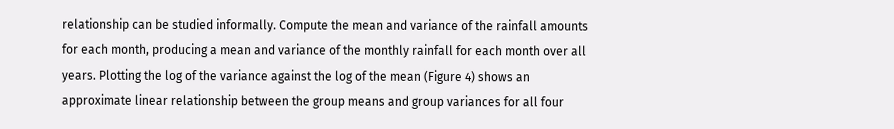relationship can be studied informally. Compute the mean and variance of the rainfall amounts for each month, producing a mean and variance of the monthly rainfall for each month over all years. Plotting the log of the variance against the log of the mean (Figure 4) shows an approximate linear relationship between the group means and group variances for all four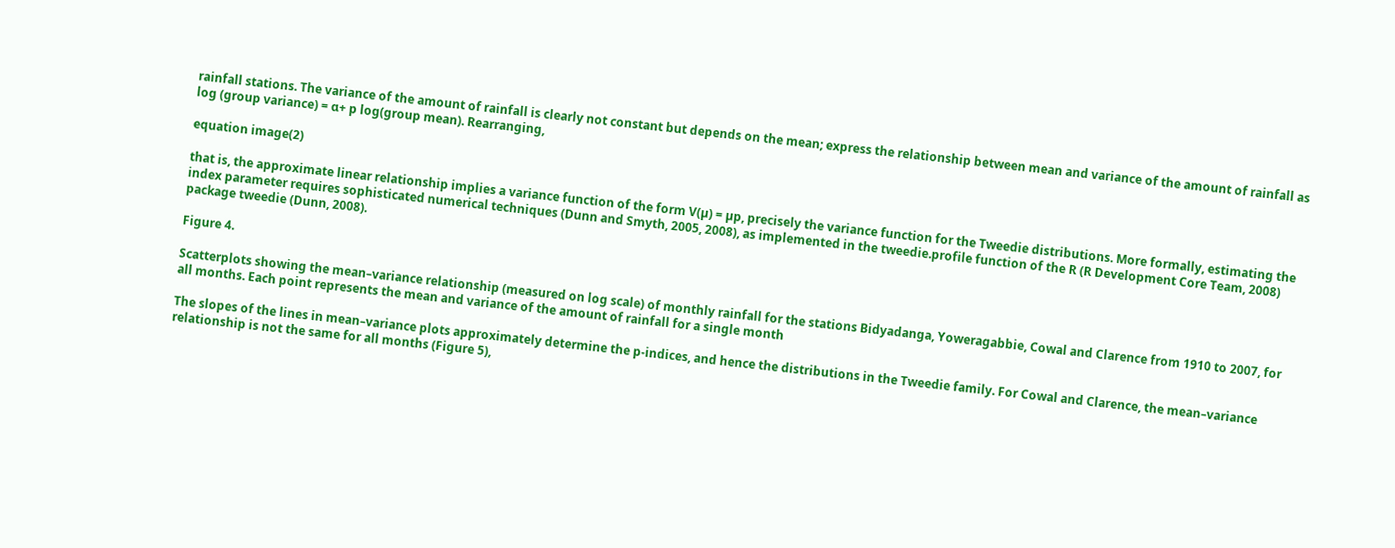rainfall stations. The variance of the amount of rainfall is clearly not constant but depends on the mean; express the relationship between mean and variance of the amount of rainfall as log (group variance) = α+ p log(group mean). Rearranging,

equation image(2)

that is, the approximate linear relationship implies a variance function of the form V(µ) = µp, precisely the variance function for the Tweedie distributions. More formally, estimating the index parameter requires sophisticated numerical techniques (Dunn and Smyth, 2005, 2008), as implemented in the tweedie.profile function of the R (R Development Core Team, 2008) package tweedie (Dunn, 2008).

Figure 4.

Scatterplots showing the mean–variance relationship (measured on log scale) of monthly rainfall for the stations Bidyadanga, Yoweragabbie, Cowal and Clarence from 1910 to 2007, for all months. Each point represents the mean and variance of the amount of rainfall for a single month

The slopes of the lines in mean–variance plots approximately determine the p-indices, and hence the distributions in the Tweedie family. For Cowal and Clarence, the mean–variance relationship is not the same for all months (Figure 5),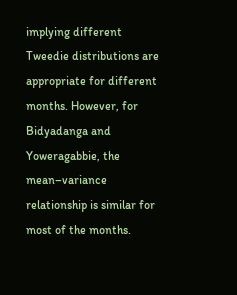implying different Tweedie distributions are appropriate for different months. However, for Bidyadanga and Yoweragabbie, the mean–variance relationship is similar for most of the months.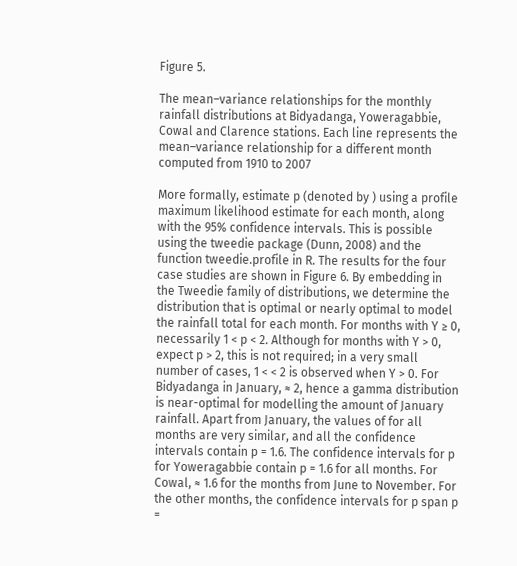Figure 5.

The mean–variance relationships for the monthly rainfall distributions at Bidyadanga, Yoweragabbie, Cowal and Clarence stations. Each line represents the mean–variance relationship for a different month computed from 1910 to 2007

More formally, estimate p (denoted by ) using a profile maximum likelihood estimate for each month, along with the 95% confidence intervals. This is possible using the tweedie package (Dunn, 2008) and the function tweedie.profile in R. The results for the four case studies are shown in Figure 6. By embedding in the Tweedie family of distributions, we determine the distribution that is optimal or nearly optimal to model the rainfall total for each month. For months with Y ≥ 0, necessarily 1 < p < 2. Although for months with Y > 0, expect p > 2, this is not required; in a very small number of cases, 1 < < 2 is observed when Y > 0. For Bidyadanga in January, ≈ 2, hence a gamma distribution is near-optimal for modelling the amount of January rainfall. Apart from January, the values of for all months are very similar, and all the confidence intervals contain p = 1.6. The confidence intervals for p for Yoweragabbie contain p = 1.6 for all months. For Cowal, ≈ 1.6 for the months from June to November. For the other months, the confidence intervals for p span p =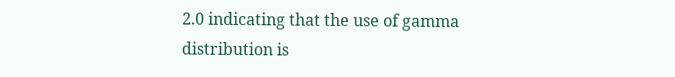2.0 indicating that the use of gamma distribution is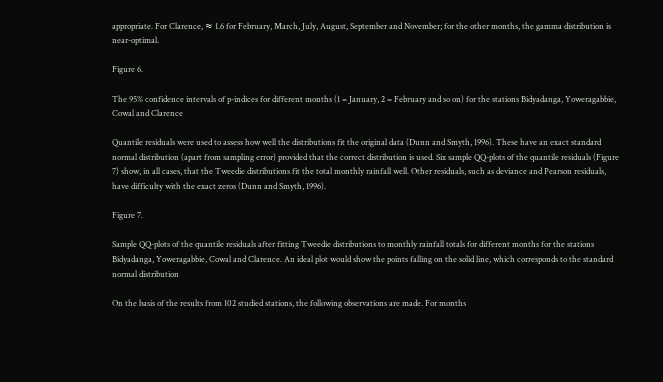appropriate. For Clarence, ≈ 1.6 for February, March, July, August, September and November; for the other months, the gamma distribution is near-optimal.

Figure 6.

The 95% confidence intervals of p-indices for different months (1 = January, 2 = February and so on) for the stations Bidyadanga, Yoweragabbie, Cowal and Clarence

Quantile residuals were used to assess how well the distributions fit the original data (Dunn and Smyth, 1996). These have an exact standard normal distribution (apart from sampling error) provided that the correct distribution is used. Six sample QQ-plots of the quantile residuals (Figure 7) show, in all cases, that the Tweedie distributions fit the total monthly rainfall well. Other residuals, such as deviance and Pearson residuals, have difficulty with the exact zeros (Dunn and Smyth, 1996).

Figure 7.

Sample QQ-plots of the quantile residuals after fitting Tweedie distributions to monthly rainfall totals for different months for the stations Bidyadanga, Yoweragabbie, Cowal and Clarence. An ideal plot would show the points falling on the solid line, which corresponds to the standard normal distribution

On the basis of the results from 102 studied stations, the following observations are made. For months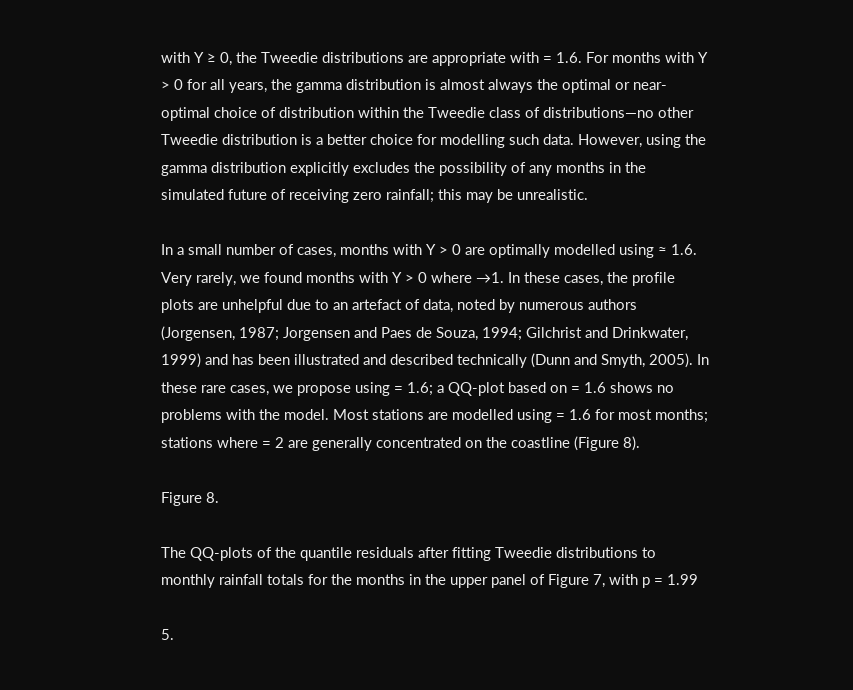with Y ≥ 0, the Tweedie distributions are appropriate with = 1.6. For months with Y > 0 for all years, the gamma distribution is almost always the optimal or near-optimal choice of distribution within the Tweedie class of distributions—no other Tweedie distribution is a better choice for modelling such data. However, using the gamma distribution explicitly excludes the possibility of any months in the simulated future of receiving zero rainfall; this may be unrealistic.

In a small number of cases, months with Y > 0 are optimally modelled using ≈ 1.6. Very rarely, we found months with Y > 0 where →1. In these cases, the profile plots are unhelpful due to an artefact of data, noted by numerous authors (Jorgensen, 1987; Jorgensen and Paes de Souza, 1994; Gilchrist and Drinkwater, 1999) and has been illustrated and described technically (Dunn and Smyth, 2005). In these rare cases, we propose using = 1.6; a QQ-plot based on = 1.6 shows no problems with the model. Most stations are modelled using = 1.6 for most months; stations where = 2 are generally concentrated on the coastline (Figure 8).

Figure 8.

The QQ-plots of the quantile residuals after fitting Tweedie distributions to monthly rainfall totals for the months in the upper panel of Figure 7, with p = 1.99

5.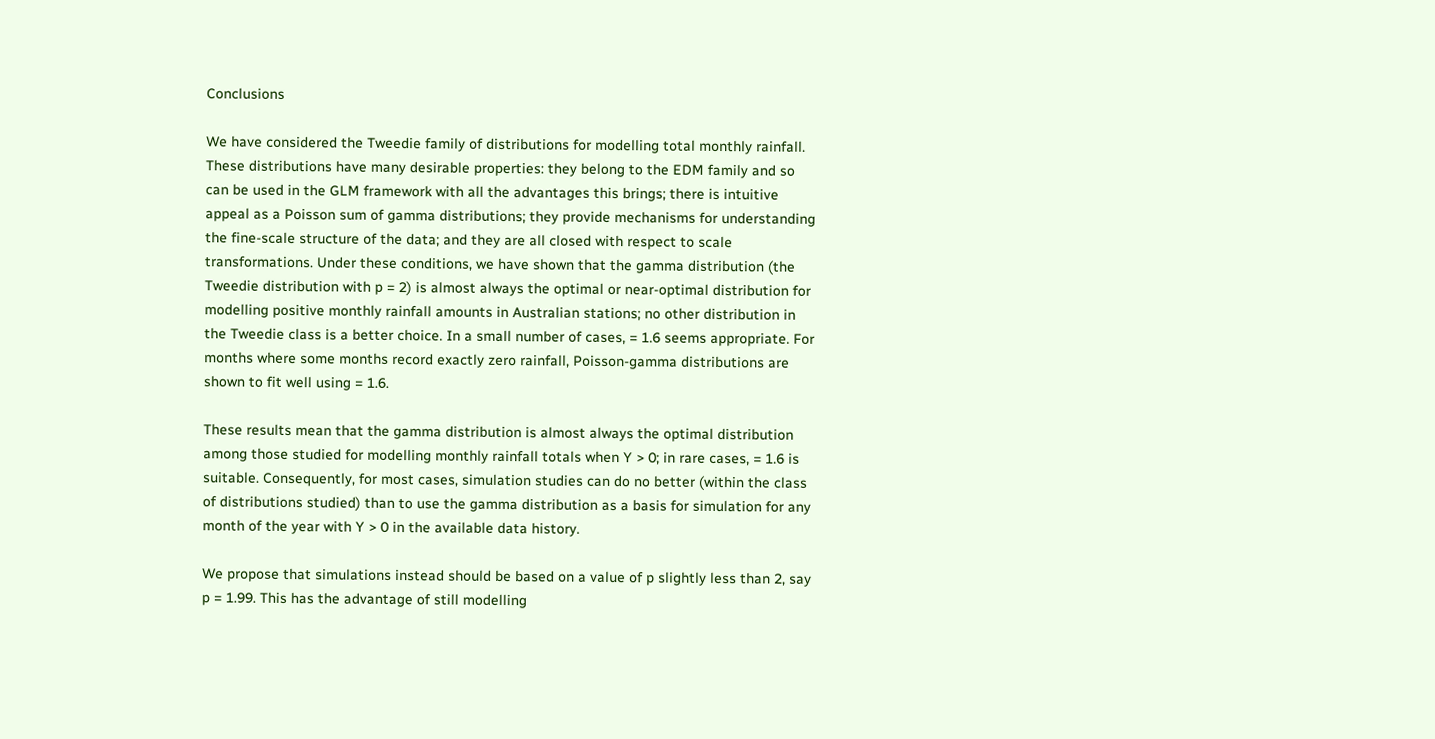Conclusions

We have considered the Tweedie family of distributions for modelling total monthly rainfall. These distributions have many desirable properties: they belong to the EDM family and so can be used in the GLM framework with all the advantages this brings; there is intuitive appeal as a Poisson sum of gamma distributions; they provide mechanisms for understanding the fine-scale structure of the data; and they are all closed with respect to scale transformations. Under these conditions, we have shown that the gamma distribution (the Tweedie distribution with p = 2) is almost always the optimal or near-optimal distribution for modelling positive monthly rainfall amounts in Australian stations; no other distribution in the Tweedie class is a better choice. In a small number of cases, = 1.6 seems appropriate. For months where some months record exactly zero rainfall, Poisson-gamma distributions are shown to fit well using = 1.6.

These results mean that the gamma distribution is almost always the optimal distribution among those studied for modelling monthly rainfall totals when Y > 0; in rare cases, = 1.6 is suitable. Consequently, for most cases, simulation studies can do no better (within the class of distributions studied) than to use the gamma distribution as a basis for simulation for any month of the year with Y > 0 in the available data history.

We propose that simulations instead should be based on a value of p slightly less than 2, say p = 1.99. This has the advantage of still modelling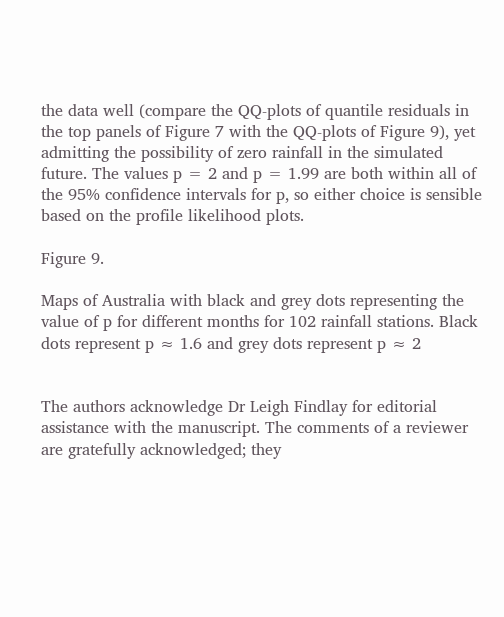the data well (compare the QQ-plots of quantile residuals in the top panels of Figure 7 with the QQ-plots of Figure 9), yet admitting the possibility of zero rainfall in the simulated future. The values p = 2 and p = 1.99 are both within all of the 95% confidence intervals for p, so either choice is sensible based on the profile likelihood plots.

Figure 9.

Maps of Australia with black and grey dots representing the value of p for different months for 102 rainfall stations. Black dots represent p ≈ 1.6 and grey dots represent p ≈ 2


The authors acknowledge Dr Leigh Findlay for editorial assistance with the manuscript. The comments of a reviewer are gratefully acknowledged; they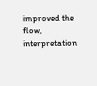improved the flow, interpretation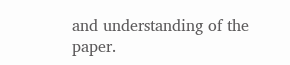and understanding of the paper.